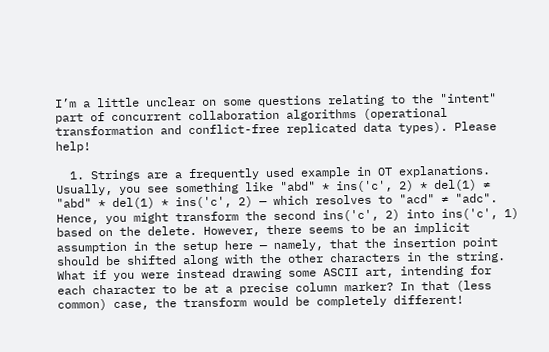I’m a little unclear on some questions relating to the "intent" part of concurrent collaboration algorithms (operational transformation and conflict-free replicated data types). Please help!

  1. Strings are a frequently used example in OT explanations. Usually, you see something like "abd" * ins('c', 2) * del(1) ≠ "abd" * del(1) * ins('c', 2) — which resolves to "acd" ≠ "adc". Hence, you might transform the second ins('c', 2) into ins('c', 1) based on the delete. However, there seems to be an implicit assumption in the setup here — namely, that the insertion point should be shifted along with the other characters in the string. What if you were instead drawing some ASCII art, intending for each character to be at a precise column marker? In that (less common) case, the transform would be completely different!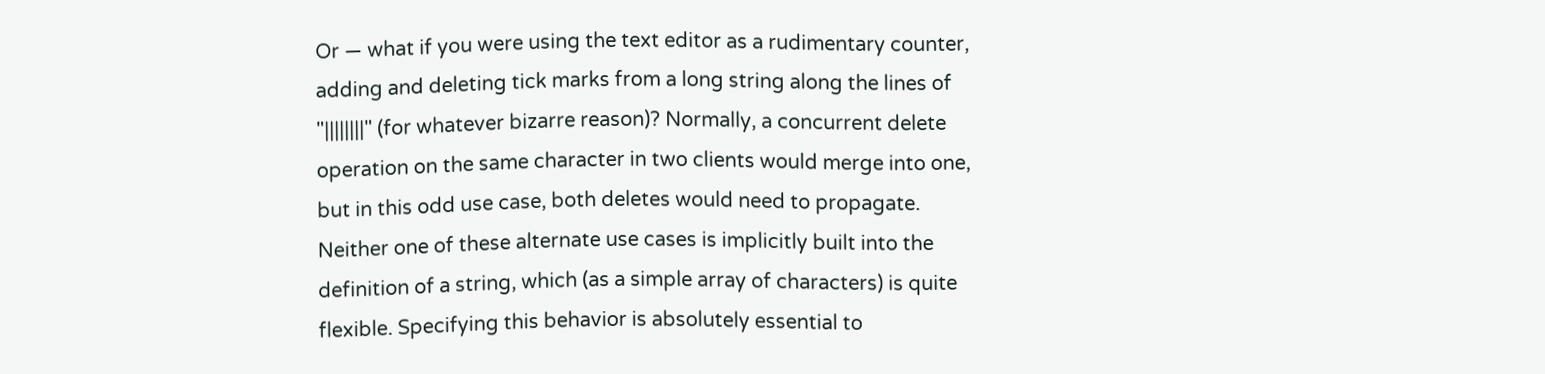Or — what if you were using the text editor as a rudimentary counter, adding and deleting tick marks from a long string along the lines of "||||||||" (for whatever bizarre reason)? Normally, a concurrent delete operation on the same character in two clients would merge into one, but in this odd use case, both deletes would need to propagate. Neither one of these alternate use cases is implicitly built into the definition of a string, which (as a simple array of characters) is quite flexible. Specifying this behavior is absolutely essential to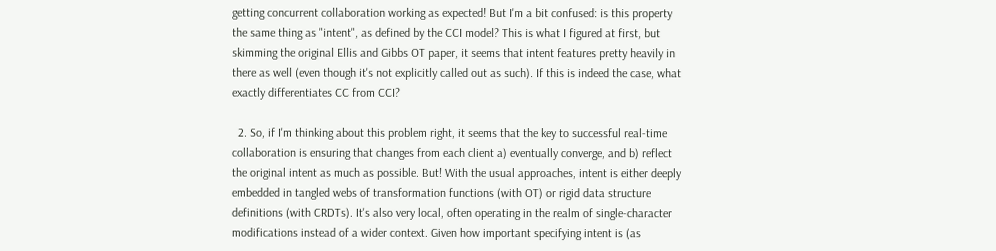getting concurrent collaboration working as expected! But I'm a bit confused: is this property the same thing as "intent", as defined by the CCI model? This is what I figured at first, but skimming the original Ellis and Gibbs OT paper, it seems that intent features pretty heavily in there as well (even though it's not explicitly called out as such). If this is indeed the case, what exactly differentiates CC from CCI?

  2. So, if I'm thinking about this problem right, it seems that the key to successful real-time collaboration is ensuring that changes from each client a) eventually converge, and b) reflect the original intent as much as possible. But! With the usual approaches, intent is either deeply embedded in tangled webs of transformation functions (with OT) or rigid data structure definitions (with CRDTs). It's also very local, often operating in the realm of single-character modifications instead of a wider context. Given how important specifying intent is (as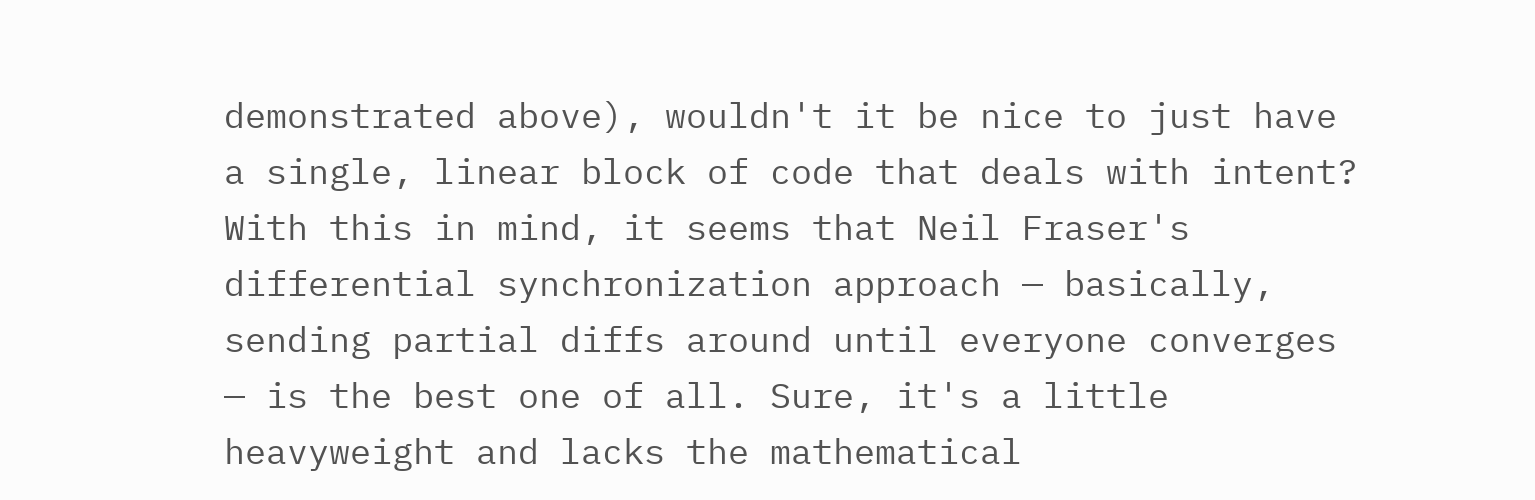demonstrated above), wouldn't it be nice to just have a single, linear block of code that deals with intent? With this in mind, it seems that Neil Fraser's differential synchronization approach — basically, sending partial diffs around until everyone converges — is the best one of all. Sure, it's a little heavyweight and lacks the mathematical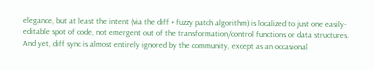elegance, but at least the intent (via the diff + fuzzy patch algorithm) is localized to just one easily-editable spot of code, not emergent out of the transformation/control functions or data structures. And yet, diff sync is almost entirely ignored by the community, except as an occasional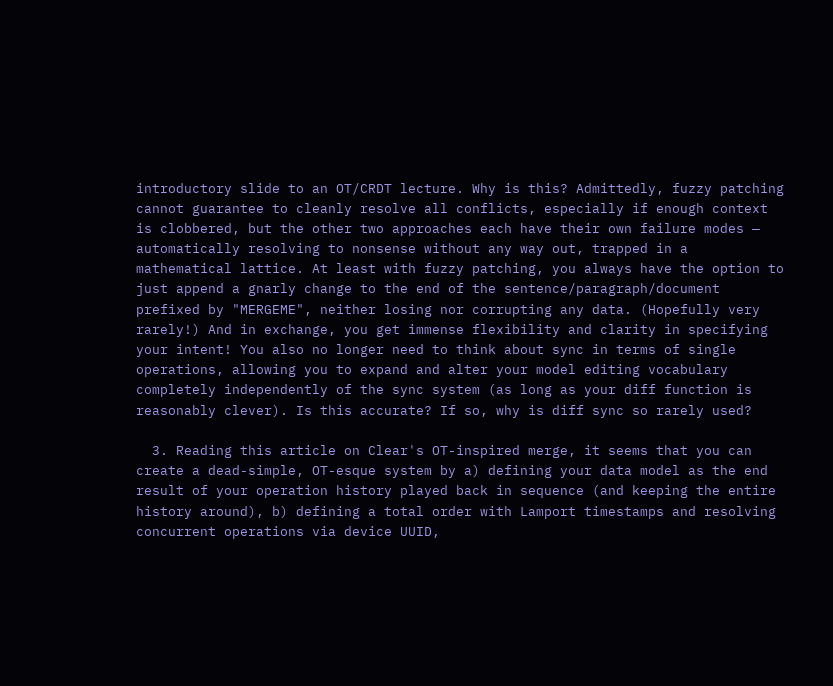introductory slide to an OT/CRDT lecture. Why is this? Admittedly, fuzzy patching cannot guarantee to cleanly resolve all conflicts, especially if enough context is clobbered, but the other two approaches each have their own failure modes — automatically resolving to nonsense without any way out, trapped in a mathematical lattice. At least with fuzzy patching, you always have the option to just append a gnarly change to the end of the sentence/paragraph/document prefixed by "MERGEME", neither losing nor corrupting any data. (Hopefully very rarely!) And in exchange, you get immense flexibility and clarity in specifying your intent! You also no longer need to think about sync in terms of single operations, allowing you to expand and alter your model editing vocabulary completely independently of the sync system (as long as your diff function is reasonably clever). Is this accurate? If so, why is diff sync so rarely used?

  3. Reading this article on Clear's OT-inspired merge, it seems that you can create a dead-simple, OT-esque system by a) defining your data model as the end result of your operation history played back in sequence (and keeping the entire history around), b) defining a total order with Lamport timestamps and resolving concurrent operations via device UUID,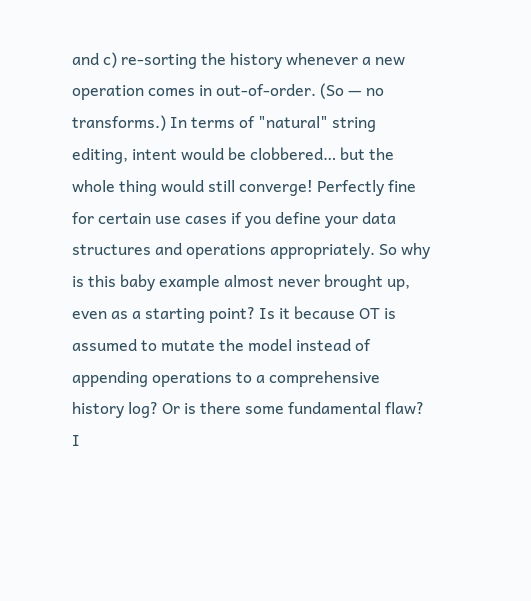and c) re-sorting the history whenever a new operation comes in out-of-order. (So — no transforms.) In terms of "natural" string editing, intent would be clobbered… but the whole thing would still converge! Perfectly fine for certain use cases if you define your data structures and operations appropriately. So why is this baby example almost never brought up, even as a starting point? Is it because OT is assumed to mutate the model instead of appending operations to a comprehensive history log? Or is there some fundamental flaw? I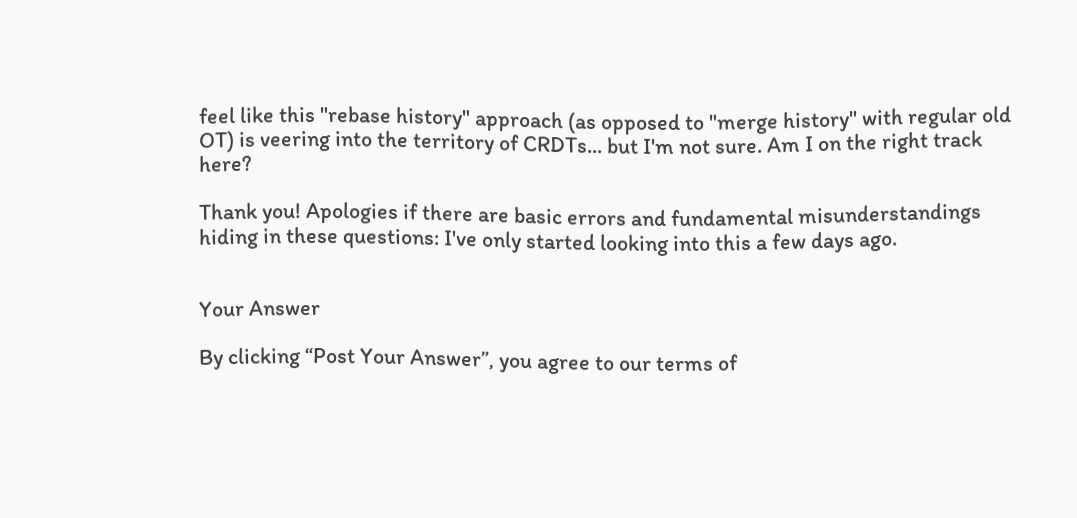feel like this "rebase history" approach (as opposed to "merge history" with regular old OT) is veering into the territory of CRDTs... but I'm not sure. Am I on the right track here?

Thank you! Apologies if there are basic errors and fundamental misunderstandings hiding in these questions: I've only started looking into this a few days ago.


Your Answer

By clicking “Post Your Answer”, you agree to our terms of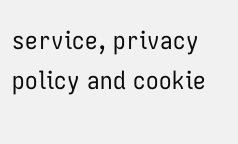service, privacy policy and cookie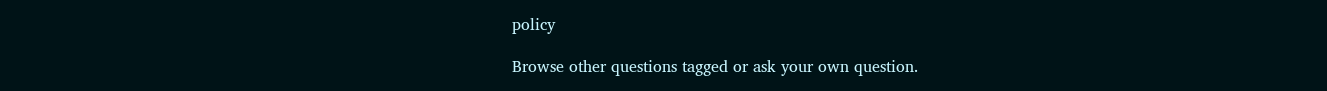policy

Browse other questions tagged or ask your own question.